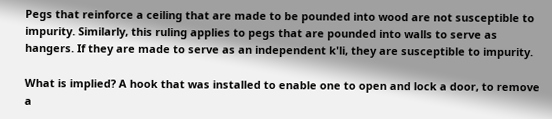Pegs that reinforce a ceiling that are made to be pounded into wood are not susceptible to impurity. Similarly, this ruling applies to pegs that are pounded into walls to serve as hangers. If they are made to serve as an independent k'li, they are susceptible to impurity.

What is implied? A hook that was installed to enable one to open and lock a door, to remove a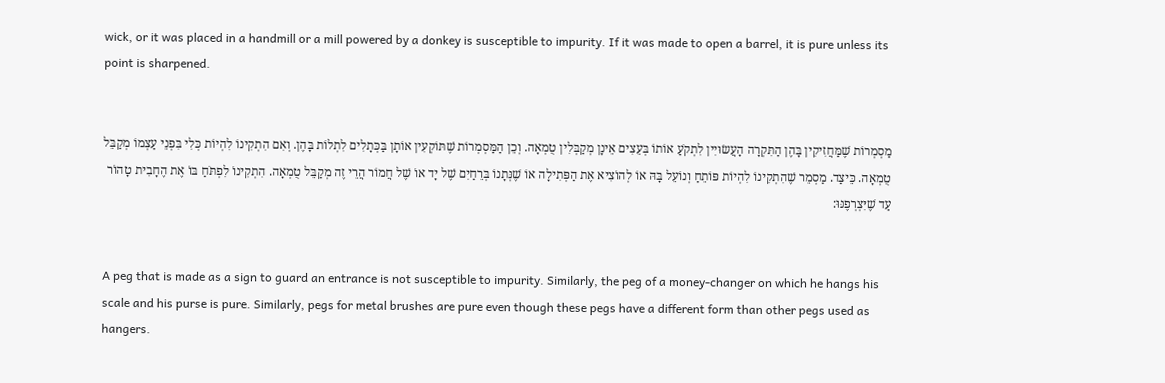wick, or it was placed in a handmill or a mill powered by a donkey is susceptible to impurity. If it was made to open a barrel, it is pure unless its point is sharpened.


מַסְמְרוֹת שֶׁמַּחֲזִיקִין בָּהֶן הַתִּקְרָה הָעֲשׂוּיִין לִתְקֹעַ אוֹתוֹ בְּעֵצִים אֵינָן מְקַבְּלִין טֻמְאָה. וְכֵן הַמַּסְמְרוֹת שֶׁתּוֹקְעִין אוֹתָן בַּכְּתָלִים לִתְלוֹת בָּהֶן. וְאִם הִתְקִינוֹ לִהְיוֹת כְּלִי בִּפְנֵי עַצְמוֹ מְקַבֵּל טֻמְאָה. כֵּיצַד. מַסְמֵר שֶׁהִתְקִינוֹ לִהְיוֹת פּוֹתֵחַ וְנוֹעֵל בָּהּ אוֹ לְהוֹצִיא אֶת הַפְּתִילָה אוֹ שֶׁנְּתָנוֹ בְּרֵחַיִם שֶׁל יָד אוֹ שֶׁל חֲמוֹר הֲרֵי זֶה מְקַבֵּל טֻמְאָה. הִתְקִינוֹ לִפְתֹּחַ בּוֹ אֶת הֶחָבִית טָהוֹר עַד שֶׁיִּצְרְפֶנּוּ:


A peg that is made as a sign to guard an entrance is not susceptible to impurity. Similarly, the peg of a money-changer on which he hangs his scale and his purse is pure. Similarly, pegs for metal brushes are pure even though these pegs have a different form than other pegs used as hangers.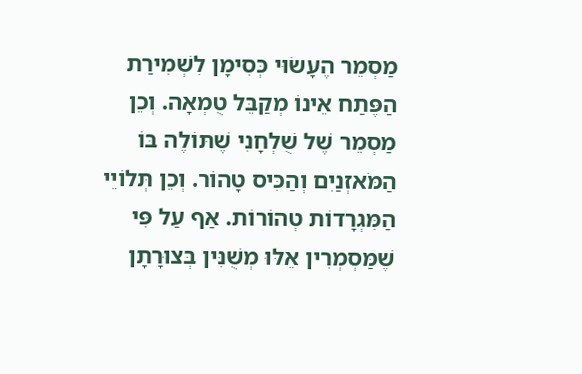מַסְמֵר הֶעָשׂוּי כְּסִימָן לִשְׁמִירַת הַפֶּתַח אֵינוֹ מְקַבֵּל טֻמְאָה. וְכֵן מַסְמֵר שֶׁל שֻׁלְחָנִי שֶׁתּוֹלֶה בּוֹ הַמֹּאזְנַיִם וְהַכִּיס טָהוֹר. וְכֵן תְּלוֹיֵי הַמִּגְרָדוֹת טְהוֹרוֹת. אַף עַל פִּי שֶׁמַּסְמְרִין אֵלּוּ מְשֻׁנִּין בְּצוּרָתָן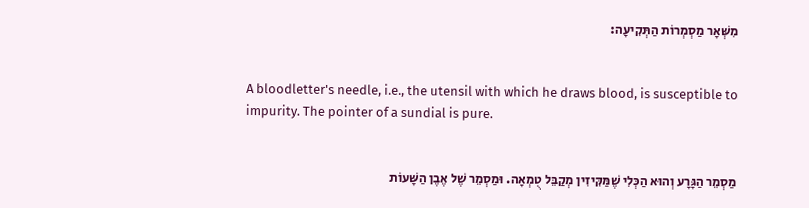מִשְּׁאָר מַסְמְרוֹת הַתְּקִיעָה:


A bloodletter's needle, i.e., the utensil with which he draws blood, is susceptible to impurity. The pointer of a sundial is pure.


מַסְמֵר הַגָּרָע וְהוּא הַכְּלִי שֶׁמַּקִּיזִין מְקַבֵּל טֻמְאָה. וּמַסְמֵר שֶׁל אֶבֶן הַשָּׁעוֹת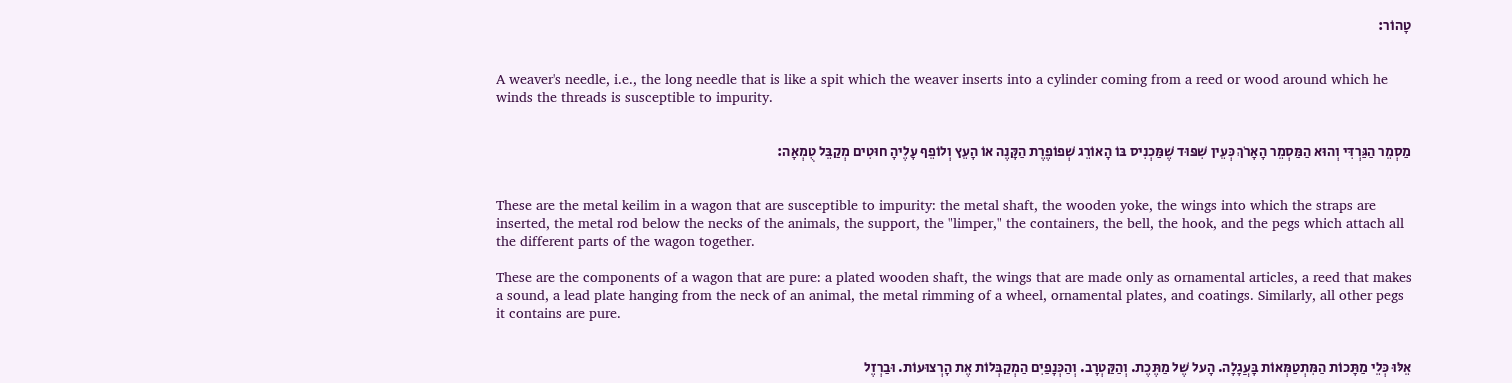טָהוֹר:


A weaver's needle, i.e., the long needle that is like a spit which the weaver inserts into a cylinder coming from a reed or wood around which he winds the threads is susceptible to impurity.


מַסְמֵר הַגַּרְדִּי וְהוּא הַמַּסְמֵר הָאָרֹךְ כְּעֵין שִׁפּוּד שֶׁמַּכְנִיס בּוֹ הָאוֹרֵג שְׁפוֹפֶרֶת הַקָּנֶה אוֹ הָעֵץ וְלוֹפֵף עָלֶיהָ חוּטִים מְקַבֵּל טֻמְאָה:


These are the metal keilim in a wagon that are susceptible to impurity: the metal shaft, the wooden yoke, the wings into which the straps are inserted, the metal rod below the necks of the animals, the support, the "limper," the containers, the bell, the hook, and the pegs which attach all the different parts of the wagon together.

These are the components of a wagon that are pure: a plated wooden shaft, the wings that are made only as ornamental articles, a reed that makes a sound, a lead plate hanging from the neck of an animal, the metal rimming of a wheel, ornamental plates, and coatings. Similarly, all other pegs it contains are pure.


אֵלּוּ כְּלֵי מַתָּכוֹת הַמִּתְטַמְּאוֹת בָּעֲגָלָה. הָעל שֶׁל מַתֶּכֶת. וְהַקַּטְרָב. וְהַכְּנָפַיִם הַמְקַבְּלוֹת אֶת הָרְצוּעוֹת. וּבַרְזֶל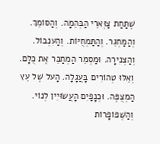שֶׁתַּחַת צַוְּארֵי הַבְּהֵמָה. וְהַסּוֹמֵךְ. וְהַמַּחְגֵּר. וְהַתַּמְחֻיּוֹת. וְהַעִנְבּוֹל. וְהַצְּנִירָה. וּמַסְמֵר הַמְחַבֵּר אֶת כֻּלָּם. וְאֵלּוּ טְהוֹרִים בָּעֲגָלָה. הָעל שֶׁל עֵץ הַמְצֻפֶּה. וּכְנָפַיִם הָעֲשׂוּיִין לְנוֹי. וְהַשְּׁפוֹפָרוֹת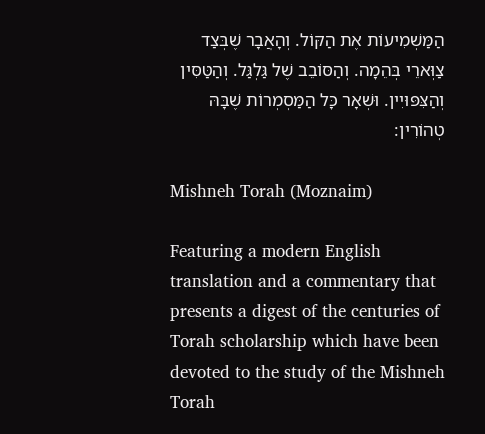הַמַּשְׁמִיעוֹת אֶת הַקּוֹל. וְהָאֲבָר שֶׁבְּצַד צַוְּארֵי בְּהֵמָה. וְהַסּוֹבֵב שֶׁל גַּלְגַּל. וְהַטַּסִּין וְהַצִּפּוּיִין. וּשְׁאָר כָּל הַמַּסְמְרוֹת שֶׁבָּהּ טְהוֹרִין:

Mishneh Torah (Moznaim)

Featuring a modern English translation and a commentary that presents a digest of the centuries of Torah scholarship which have been devoted to the study of the Mishneh Torah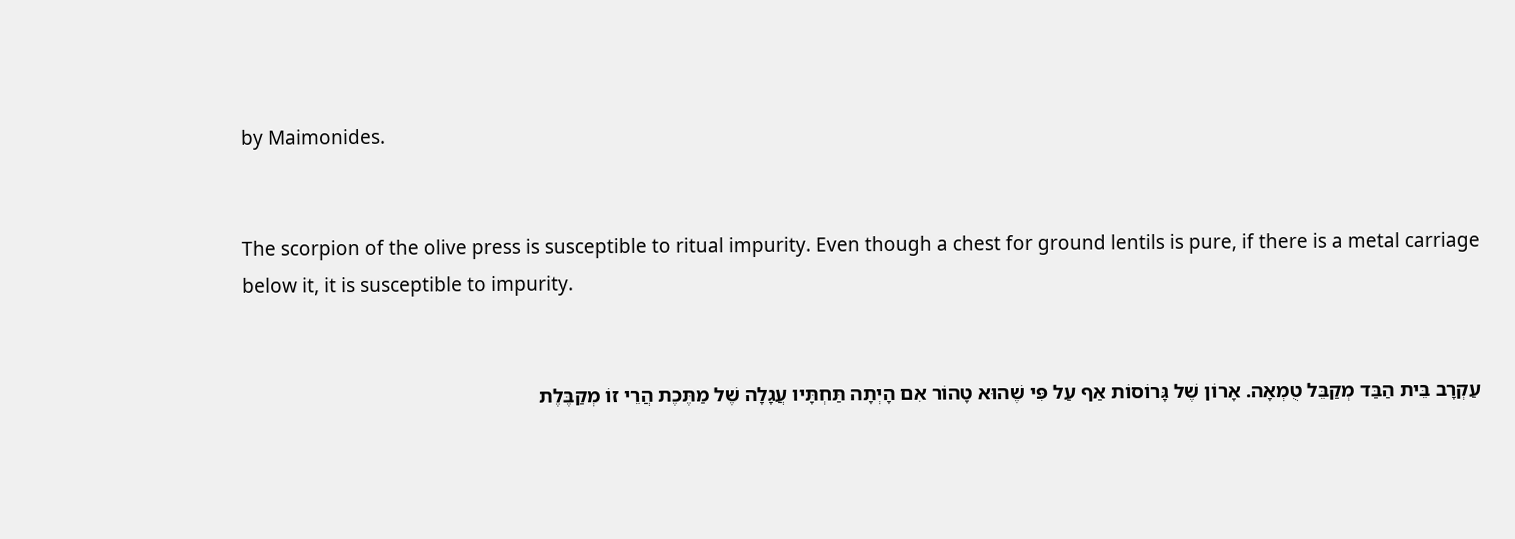by Maimonides.


The scorpion of the olive press is susceptible to ritual impurity. Even though a chest for ground lentils is pure, if there is a metal carriage below it, it is susceptible to impurity.


עַקְרָב בֵּית הַבַּד מְקַבֵּל טֻמְאָה. אָרוֹן שֶׁל גָּרוֹסוֹת אַף עַל פִּי שֶׁהוּא טָהוֹר אִם הָיְתָה תַּחְתָּיו עֲגָלָה שֶׁל מַתֶּכֶת הֲרֵי זוֹ מְקַבֶּלֶת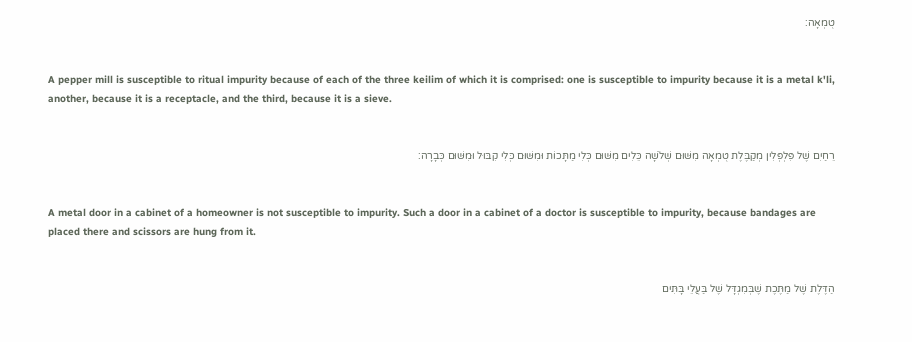טֻמְאָה:


A pepper mill is susceptible to ritual impurity because of each of the three keilim of which it is comprised: one is susceptible to impurity because it is a metal k'li, another, because it is a receptacle, and the third, because it is a sieve.


רֵחַיִם שֶׁל פִּלְפְּלִין מְקַבֶּלֶת טֻמְאָה מִשּׁוּם שְׁלֹשָׁה כֵּלִים מִשּׁוּם כְּלִי מַתָּכוֹת וּמִשּׁוּם כְּלִי קִבּוּל וּמִשּׁוּם כְּבָרָה:


A metal door in a cabinet of a homeowner is not susceptible to impurity. Such a door in a cabinet of a doctor is susceptible to impurity, because bandages are placed there and scissors are hung from it.


הַדֶּלֶת שֶׁל מַתֶּכֶת שֶׁבְּמִגְדָּל שֶׁל בַּעֲלֵי בָּתִּים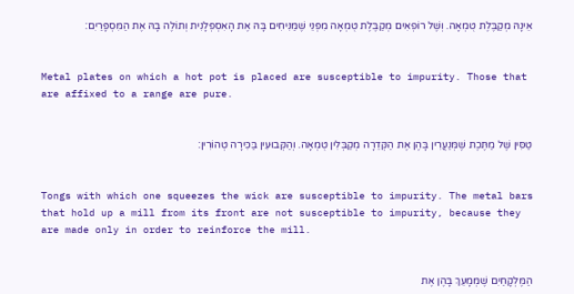אֵינָהּ מְקַבֶּלֶת טֻמְאָה. וְשֶׁל רוֹפְאִים מְקַבֶּלֶת טֻמְאָה מִפְּנֵי שֶׁמַּנִּיחִים בָּהּ אֶת הָאִסְפְּלָנִית וְתוֹלֶה בָּהּ אֶת הַמִּסְפָּרַיִם:


Metal plates on which a hot pot is placed are susceptible to impurity. Those that are affixed to a range are pure.


טַסִּין שֶׁל מַתֶּכֶת שֶׁמְּנַעֲרִין בָּהֶן אֶת הַקְּדֵרָה מְקַבְּלִין טֻמְאָה. וְהַקְּבוּעִין בַּכִּירָה טְהוֹרִין:


Tongs with which one squeezes the wick are susceptible to impurity. The metal bars that hold up a mill from its front are not susceptible to impurity, because they are made only in order to reinforce the mill.


הַמֶּלְקָחַיִם שֶׁמְּמָעֵךְ בָּהֶן אֶת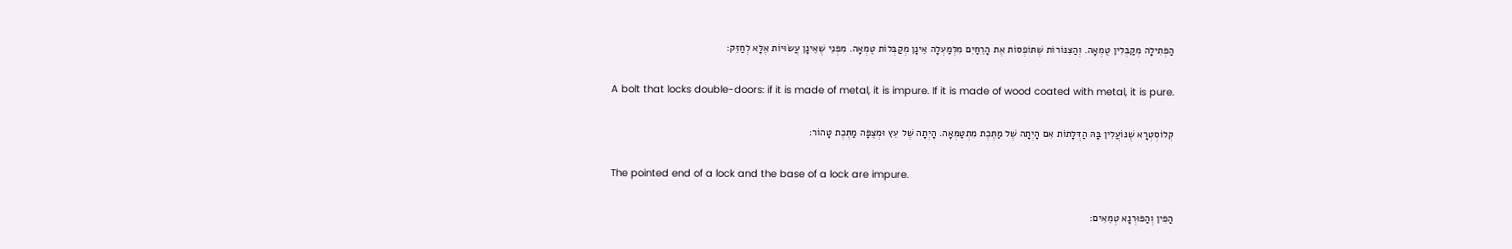הַפְּתִילָה מְקַבְּלִין טֻמְאָה. וְהַצִּנּוֹרוֹת שֶׁתּוֹפְסוֹת אֶת הָרֵחַיִם מִלְּמַעְלָה אֵינָן מְקַבְּלוֹת טֻמְאָה. מִפְּנֵי שֶׁאֵינָן עֲשׂוּיוֹת אֶלָּא לְחַזֵּק:


A bolt that locks double-doors: if it is made of metal, it is impure. If it is made of wood coated with metal, it is pure.


קְלוֹסְטְרָא שֶׁנּוֹעֲלִין בָּהּ הַדְּלָתוֹת אִם הָיְתָה שֶׁל מַתֶּכֶת מִתְטַמְּאָה. הָיְתָה שֶׁל עֵץ וּמְצֻפָּה מַתֶּכֶת טָהוֹר:


The pointed end of a lock and the base of a lock are impure.


הַפִּין וְהַפּוּרְנָא טְמֵאִים: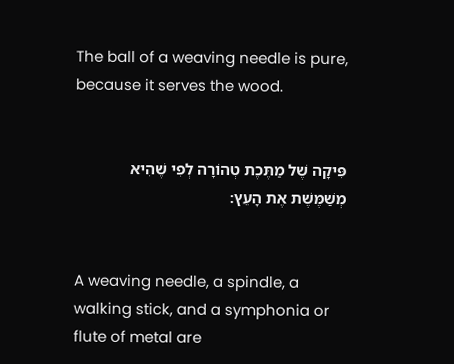The ball of a weaving needle is pure, because it serves the wood.


פִּיקָה שֶׁל מַתֶּכֶת טְהוֹרָה לְפִי שֶׁהִיא מְשַׁמֶּשֶׁת אֶת הָעֵץ:


A weaving needle, a spindle, a walking stick, and a symphonia or flute of metal are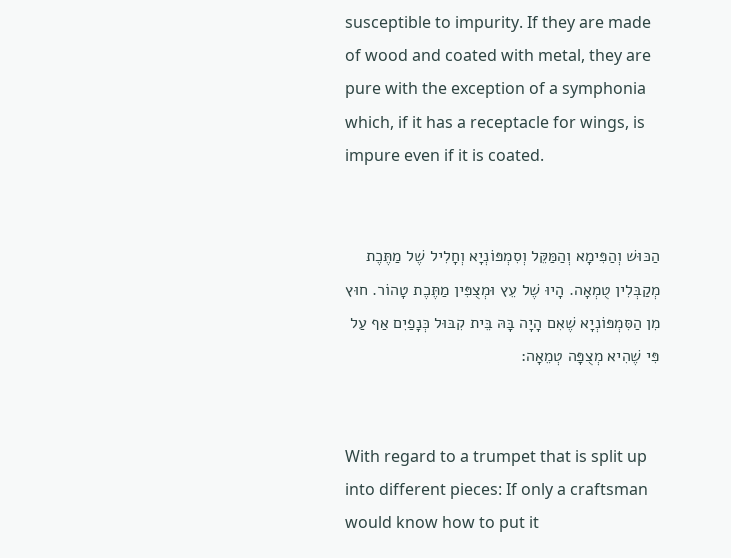susceptible to impurity. If they are made of wood and coated with metal, they are pure with the exception of a symphonia which, if it has a receptacle for wings, is impure even if it is coated.


הַכּוּשׁ וְהַפִּימָא וְהַמַּקֵּל וְסִמְפּוֹנְיָא וְחָלִיל שֶׁל מַתֶּכֶת מְקַבְּלִין טֻמְאָה. הָיוּ שֶׁל עֵץ וּמְצֻפִּין מַתֶּכֶת טָהוֹר. חוּץ מִן הַסִּמְפּוֹנְיָא שֶׁאִם הָיָה בָּהּ בֵּית קִבּוּל כְּנָפַיִם אַף עַל פִּי שֶׁהִיא מְצֻפָּה טְמֵאָה:


With regard to a trumpet that is split up into different pieces: If only a craftsman would know how to put it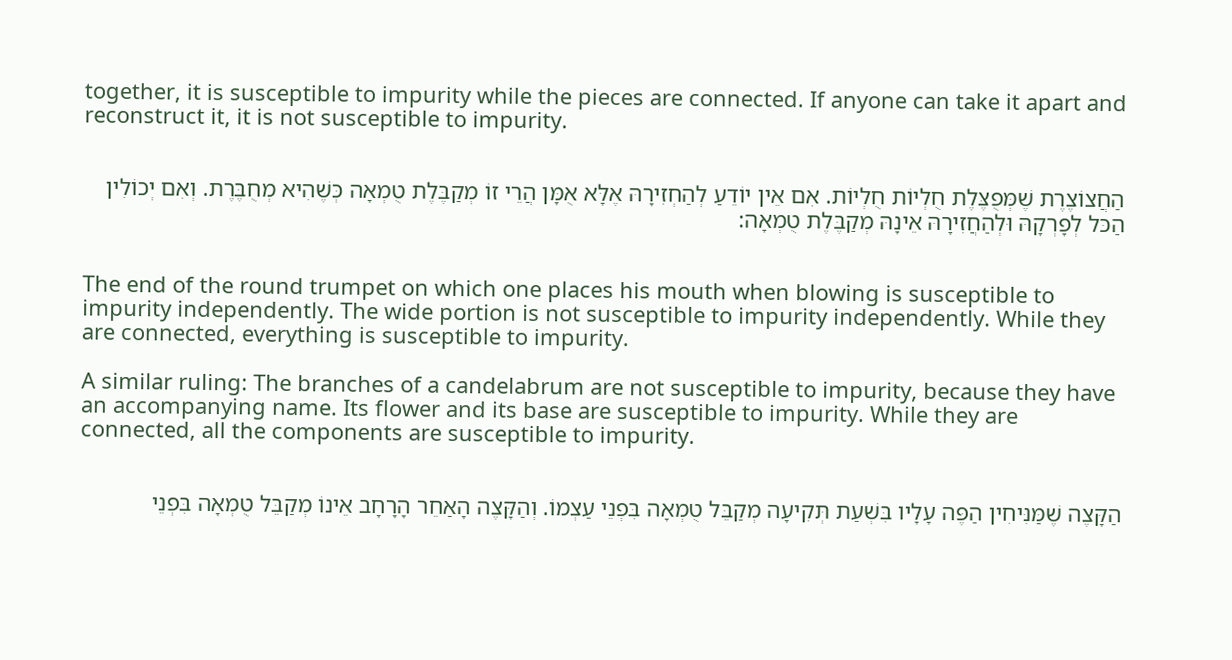together, it is susceptible to impurity while the pieces are connected. If anyone can take it apart and reconstruct it, it is not susceptible to impurity.


הַחֲצוֹצֶרֶת שֶׁמְּפֻצֶּלֶת חֻלְיוֹת חֻלְיוֹת. אִם אֵין יוֹדֵעַ לְהַחְזִירָהּ אֶלָּא אֻמָּן הֲרֵי זוֹ מְקַבֶּלֶת טֻמְאָה כְּשֶׁהִיא מְחֻבֶּרֶת. וְאִם יְכוֹלִין הַכּל לְפָרְקָהּ וּלְהַחֲזִירָהּ אֵינָהּ מְקַבֶּלֶת טֻמְאָה:


The end of the round trumpet on which one places his mouth when blowing is susceptible to impurity independently. The wide portion is not susceptible to impurity independently. While they are connected, everything is susceptible to impurity.

A similar ruling: The branches of a candelabrum are not susceptible to impurity, because they have an accompanying name. Its flower and its base are susceptible to impurity. While they are connected, all the components are susceptible to impurity.


הַקָּצֶה שֶׁמַּנִּיחִין הַפֶּה עָלָיו בִּשְׁעַת תְּקִיעָה מְקַבֵּל טֻמְאָה בִּפְנֵי עַצְמוֹ. וְהַקָּצֶה הָאַחֵר הָרָחָב אֵינוֹ מְקַבֵּל טֻמְאָה בִּפְנֵי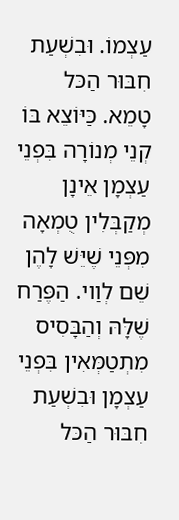עַצְמוֹ. וּבִשְׁעַת חִבּוּר הַכּל טָמֵא. כַּיּוֹצֵא בּוֹ קְנֵי מְנוֹרָה בִּפְנֵי עַצְמָן אֵינָן מְקַבְּלִין טֻמְאָה מִפְּנֵי שֶׁיֵּשׁ לָהֶן שֵׁם לְוַוי. הַפֶּרַח שֶׁלָּהּ וְהַבָּסִיס מִתְטַמְּאִין בִּפְנֵי עַצְמָן וּבִשְׁעַת חִבּוּר הַכּל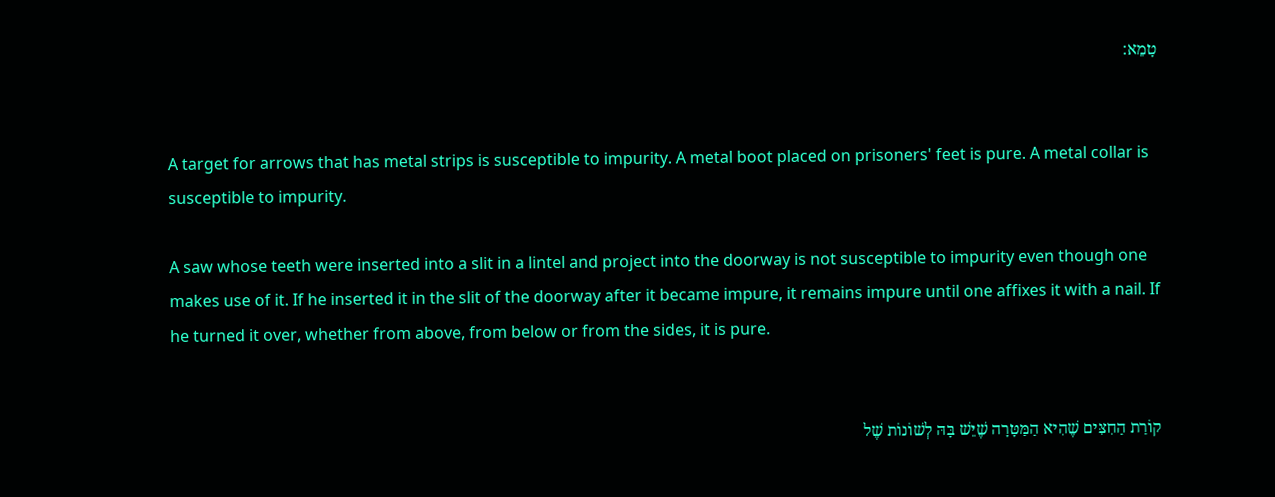טָמֵא:


A target for arrows that has metal strips is susceptible to impurity. A metal boot placed on prisoners' feet is pure. A metal collar is susceptible to impurity.

A saw whose teeth were inserted into a slit in a lintel and project into the doorway is not susceptible to impurity even though one makes use of it. If he inserted it in the slit of the doorway after it became impure, it remains impure until one affixes it with a nail. If he turned it over, whether from above, from below or from the sides, it is pure.


קוֹרַת הַחִצִּים שֶׁהִיא הַמַּטָּרָה שֶׁיֵּשׁ בָּהּ לְשׁוֹנוֹת שֶׁל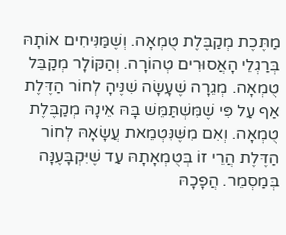מַתֶּכֶת מְקַבֶּלֶת טֻמְאָה. וְשֶׁמַּנִּיחִים אוֹתָהּ בְּרַגְלֵי הָאֲסוּרִים טְהוֹרָה. וְהַקּוֹלָר מְקַבֵּל טֻמְאָה. מְגֵרָה שֶׁעָשָׂה שִׁנֶּיהָ לְחוֹר הַדֶּלֶת אַף עַל פִּי שֶׁמִּשְׁתַּמֵּשׁ בָּהּ אֵינָהּ מְקַבֶּלֶת טֻמְאָה. וְאִם מִשֶּׁנִּטְמֵאת עֲשָׂאָהּ לְחוֹר הַדֶּלֶת הֲרֵי זוֹ בְּטֻמְאָתָהּ עַד שֶׁיִּקְבָּעֶנָּה בְּמַסְמֵר. הֲפָכָהּ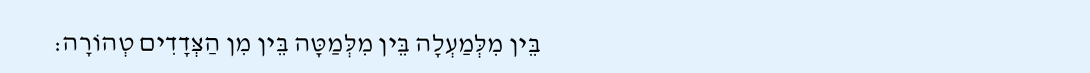בֵּין מִלְּמַעְלָה בֵּין מִלְּמַטָּה בֵּין מִן הַצְּדָדִים טְהוֹרָה: